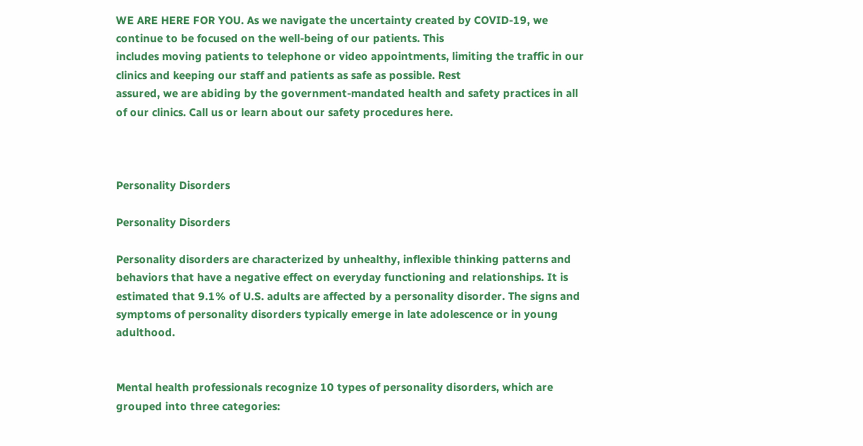WE ARE HERE FOR YOU. As we navigate the uncertainty created by COVID-19, we continue to be focused on the well-being of our patients. This
includes moving patients to telephone or video appointments, limiting the traffic in our clinics and keeping our staff and patients as safe as possible. Rest
assured, we are abiding by the government-mandated health and safety practices in all of our clinics. Call us or learn about our safety procedures here.



Personality Disorders

Personality Disorders

Personality disorders are characterized by unhealthy, inflexible thinking patterns and behaviors that have a negative effect on everyday functioning and relationships. It is estimated that 9.1% of U.S. adults are affected by a personality disorder. The signs and symptoms of personality disorders typically emerge in late adolescence or in young adulthood.


Mental health professionals recognize 10 types of personality disorders, which are grouped into three categories: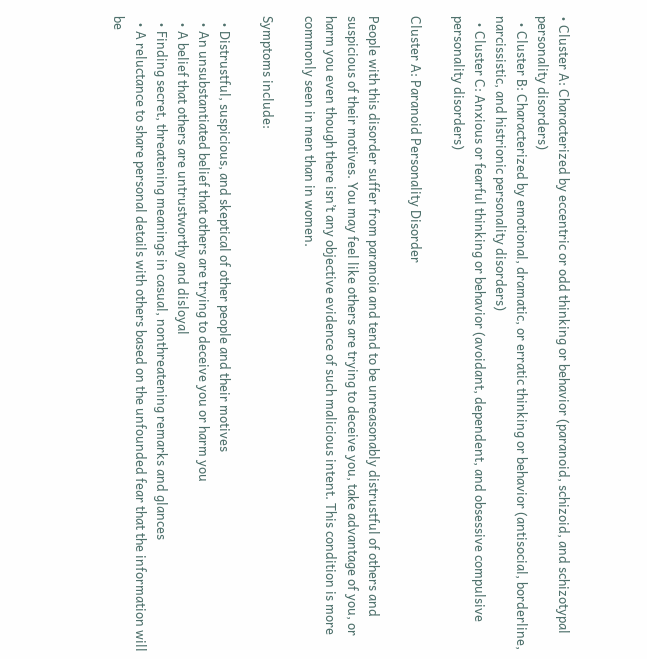• Cluster A: Characterized by eccentric or odd thinking or behavior (paranoid, schizoid, and schizotypal personality disorders)
  • Cluster B: Characterized by emotional, dramatic, or erratic thinking or behavior (antisocial, borderline, narcissistic, and histrionic personality disorders)
  • Cluster C: Anxious or fearful thinking or behavior (avoidant, dependent, and obsessive compulsive personality disorders)

Cluster A: Paranoid Personality Disorder

People with this disorder suffer from paranoia and tend to be unreasonably distrustful of others and suspicious of their motives. You may feel like others are trying to deceive you, take advantage of you, or harm you even though there isn’t any objective evidence of such malicious intent. This condition is more commonly seen in men than in women.

Symptoms include:

  • Distrustful, suspicious, and skeptical of other people and their motives
  • An unsubstantiated belief that others are trying to deceive you or harm you
  • A belief that others are untrustworthy and disloyal
  • Finding secret, threatening meanings in casual, nonthreatening remarks and glances
  • A reluctance to share personal details with others based on the unfounded fear that the information will be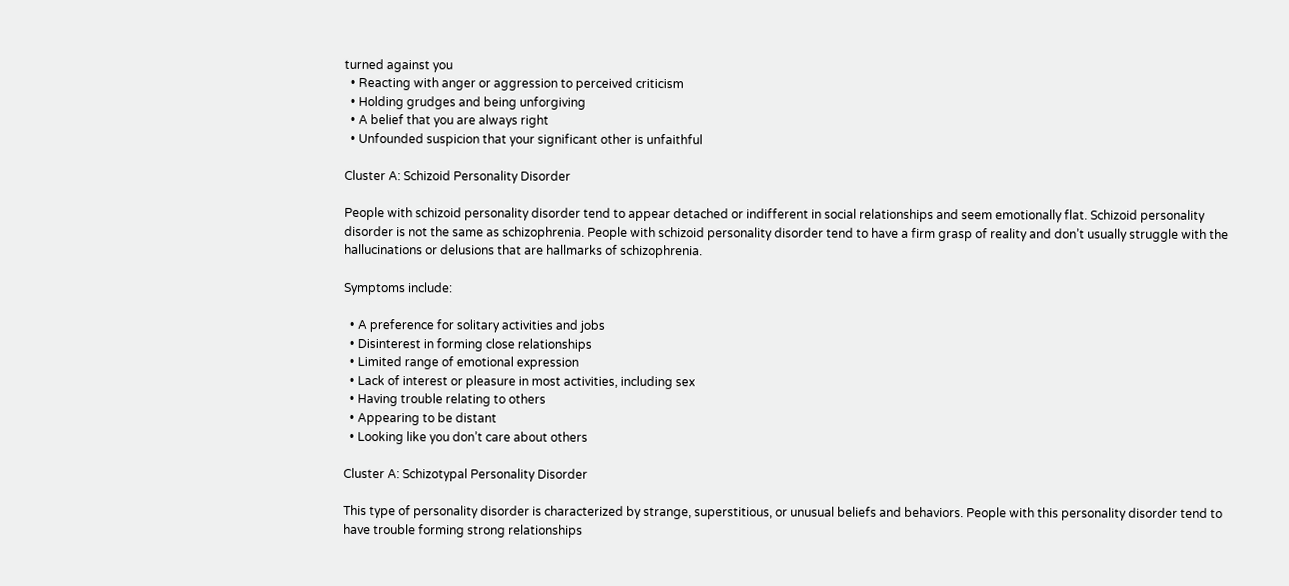turned against you
  • Reacting with anger or aggression to perceived criticism
  • Holding grudges and being unforgiving
  • A belief that you are always right
  • Unfounded suspicion that your significant other is unfaithful

Cluster A: Schizoid Personality Disorder

People with schizoid personality disorder tend to appear detached or indifferent in social relationships and seem emotionally flat. Schizoid personality disorder is not the same as schizophrenia. People with schizoid personality disorder tend to have a firm grasp of reality and don’t usually struggle with the hallucinations or delusions that are hallmarks of schizophrenia.

Symptoms include:

  • A preference for solitary activities and jobs
  • Disinterest in forming close relationships
  • Limited range of emotional expression
  • Lack of interest or pleasure in most activities, including sex
  • Having trouble relating to others
  • Appearing to be distant
  • Looking like you don’t care about others

Cluster A: Schizotypal Personality Disorder

This type of personality disorder is characterized by strange, superstitious, or unusual beliefs and behaviors. People with this personality disorder tend to have trouble forming strong relationships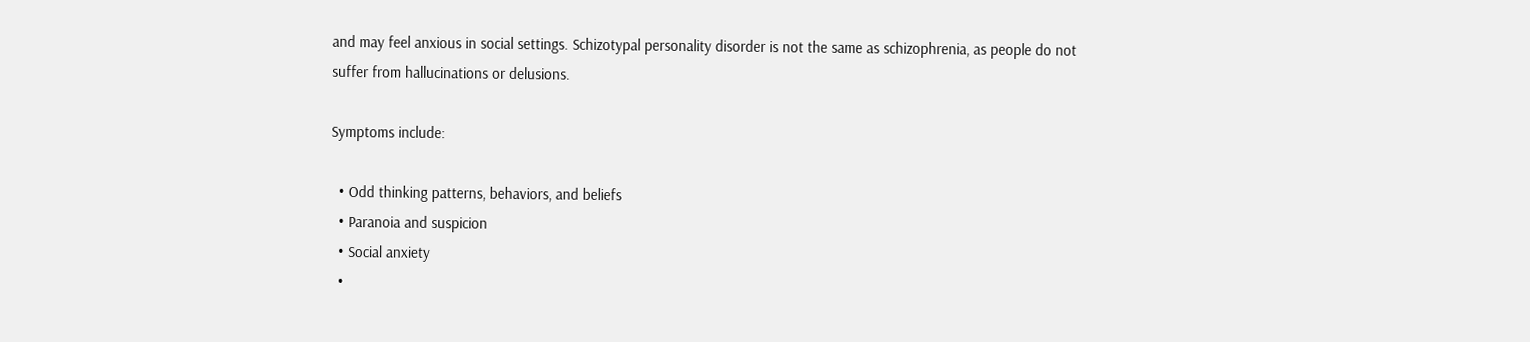and may feel anxious in social settings. Schizotypal personality disorder is not the same as schizophrenia, as people do not suffer from hallucinations or delusions.

Symptoms include:

  • Odd thinking patterns, behaviors, and beliefs
  • Paranoia and suspicion
  • Social anxiety
  •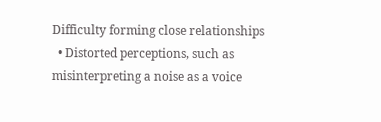Difficulty forming close relationships
  • Distorted perceptions, such as misinterpreting a noise as a voice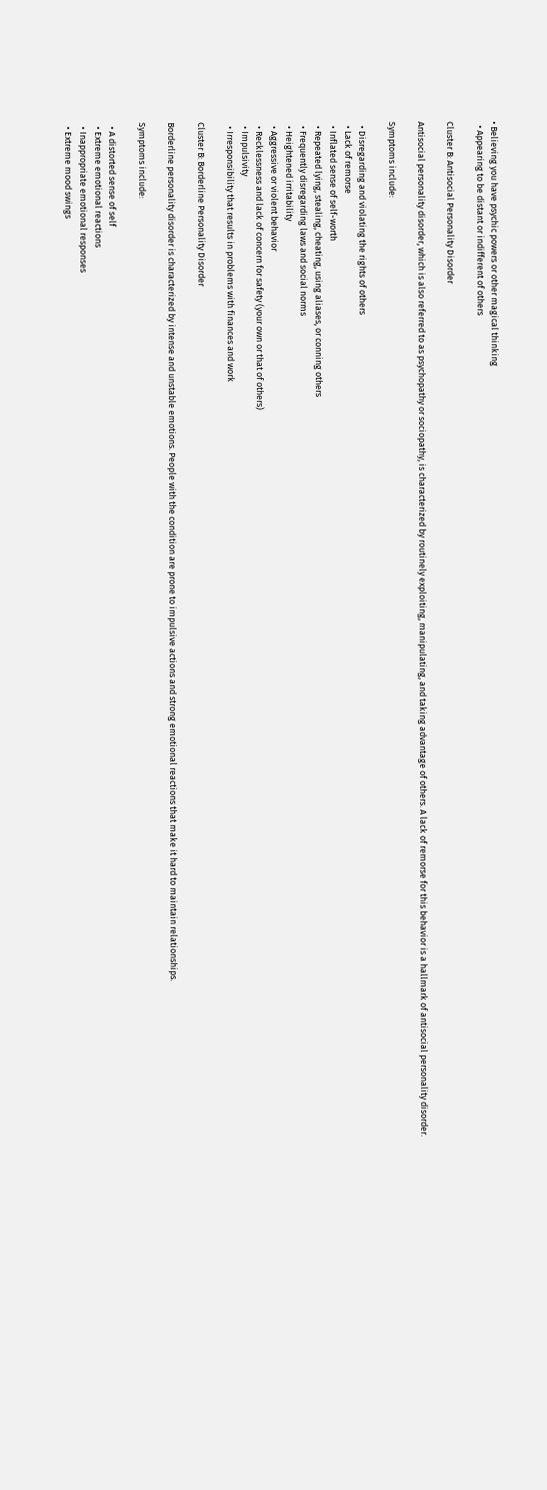• Believing you have psychic powers or other magical thinking
  • Appearing to be distant or indifferent of others

Cluster B: Antisocial Personality Disorder

Antisocial personality disorder, which is also referred to as psychopathy or sociopathy, is characterized by routinely exploiting, manipulating, and taking advantage of others. A lack of remorse for this behavior is a hallmark of antisocial personality disorder.

Symptoms include:

  • Disregarding and violating the rights of others
  • Lack of remorse
  • Inflated sense of self-worth
  • Repeated lying, stealing, cheating, using aliases, or conning others
  • Frequently disregarding laws and social norms
  • Heightened irritability
  • Aggressive or violent behavior
  • Recklessness and lack of concern for safety (your own or that of others)
  • Impulsivity
  • Irresponsibility that results in problems with finances and work

Cluster B: Borderline Personality Disorder

Borderline personality disorder is characterized by intense and unstable emotions. People with the condition are prone to impulsive actions and strong emotional reactions that make it hard to maintain relationships.

Symptoms include:

  • A distorted sense of self
  • Extreme emotional reactions
  • Inappropriate emotional responses
  • Extreme mood swings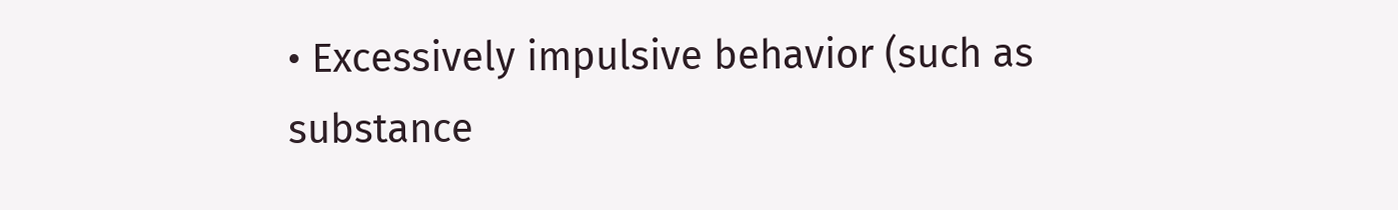• Excessively impulsive behavior (such as substance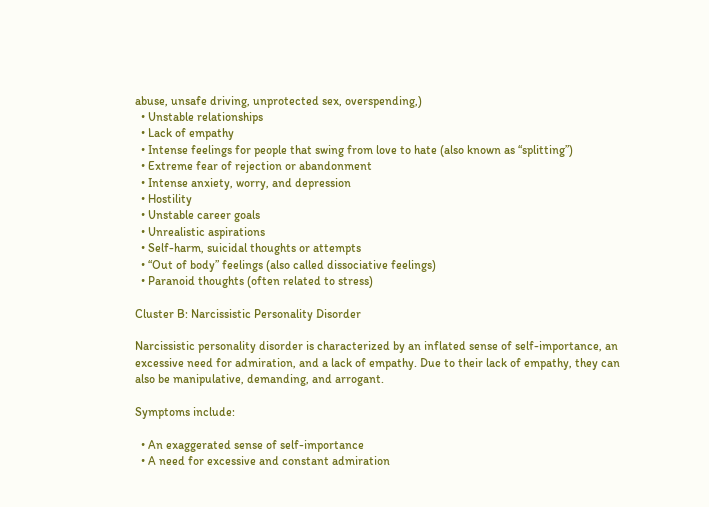abuse, unsafe driving, unprotected sex, overspending,)
  • Unstable relationships
  • Lack of empathy
  • Intense feelings for people that swing from love to hate (also known as “splitting”)
  • Extreme fear of rejection or abandonment
  • Intense anxiety, worry, and depression
  • Hostility
  • Unstable career goals
  • Unrealistic aspirations
  • Self-harm, suicidal thoughts or attempts
  • “Out of body” feelings (also called dissociative feelings)
  • Paranoid thoughts (often related to stress)

Cluster B: Narcissistic Personality Disorder

Narcissistic personality disorder is characterized by an inflated sense of self-importance, an excessive need for admiration, and a lack of empathy. Due to their lack of empathy, they can also be manipulative, demanding, and arrogant.

Symptoms include:

  • An exaggerated sense of self-importance
  • A need for excessive and constant admiration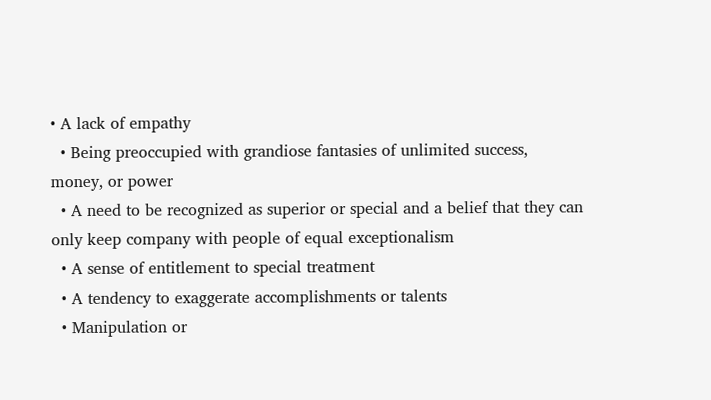• A lack of empathy
  • Being preoccupied with grandiose fantasies of unlimited success, money, or power
  • A need to be recognized as superior or special and a belief that they can only keep company with people of equal exceptionalism
  • A sense of entitlement to special treatment
  • A tendency to exaggerate accomplishments or talents
  • Manipulation or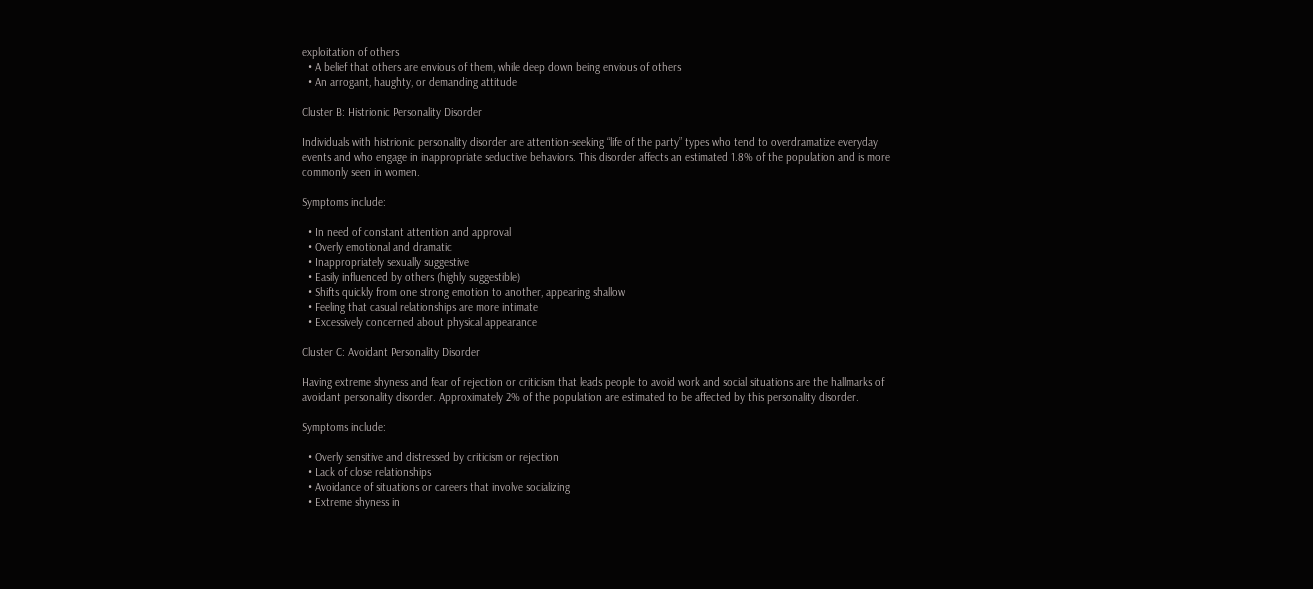exploitation of others
  • A belief that others are envious of them, while deep down being envious of others
  • An arrogant, haughty, or demanding attitude

Cluster B: Histrionic Personality Disorder

Individuals with histrionic personality disorder are attention-seeking “life of the party” types who tend to overdramatize everyday events and who engage in inappropriate seductive behaviors. This disorder affects an estimated 1.8% of the population and is more commonly seen in women.

Symptoms include:

  • In need of constant attention and approval
  • Overly emotional and dramatic
  • Inappropriately sexually suggestive
  • Easily influenced by others (highly suggestible)
  • Shifts quickly from one strong emotion to another, appearing shallow
  • Feeling that casual relationships are more intimate
  • Excessively concerned about physical appearance

Cluster C: Avoidant Personality Disorder

Having extreme shyness and fear of rejection or criticism that leads people to avoid work and social situations are the hallmarks of avoidant personality disorder. Approximately 2% of the population are estimated to be affected by this personality disorder.

Symptoms include:

  • Overly sensitive and distressed by criticism or rejection
  • Lack of close relationships
  • Avoidance of situations or careers that involve socializing
  • Extreme shyness in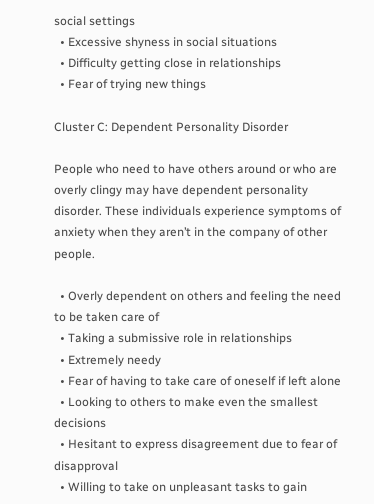social settings
  • Excessive shyness in social situations
  • Difficulty getting close in relationships
  • Fear of trying new things

Cluster C: Dependent Personality Disorder

People who need to have others around or who are overly clingy may have dependent personality disorder. These individuals experience symptoms of anxiety when they aren’t in the company of other people.

  • Overly dependent on others and feeling the need to be taken care of
  • Taking a submissive role in relationships
  • Extremely needy
  • Fear of having to take care of oneself if left alone
  • Looking to others to make even the smallest decisions
  • Hesitant to express disagreement due to fear of disapproval
  • Willing to take on unpleasant tasks to gain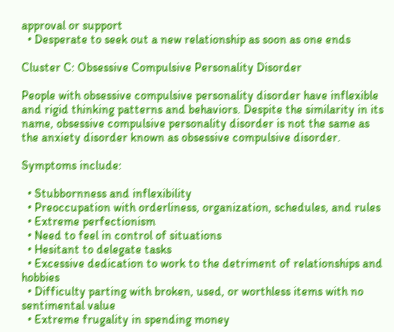approval or support
  • Desperate to seek out a new relationship as soon as one ends

Cluster C: Obsessive Compulsive Personality Disorder

People with obsessive compulsive personality disorder have inflexible and rigid thinking patterns and behaviors. Despite the similarity in its name, obsessive compulsive personality disorder is not the same as the anxiety disorder known as obsessive compulsive disorder.

Symptoms include:

  • Stubbornness and inflexibility
  • Preoccupation with orderliness, organization, schedules, and rules
  • Extreme perfectionism
  • Need to feel in control of situations
  • Hesitant to delegate tasks
  • Excessive dedication to work to the detriment of relationships and hobbies
  • Difficulty parting with broken, used, or worthless items with no sentimental value
  • Extreme frugality in spending money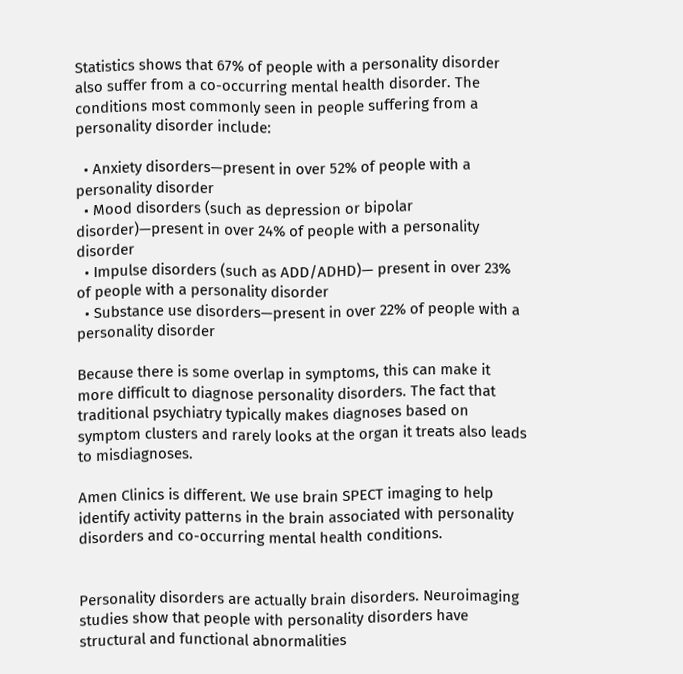Statistics shows that 67% of people with a personality disorder also suffer from a co-occurring mental health disorder. The conditions most commonly seen in people suffering from a personality disorder include:

  • Anxiety disorders—present in over 52% of people with a personality disorder
  • Mood disorders (such as depression or bipolar disorder)—present in over 24% of people with a personality disorder
  • Impulse disorders (such as ADD/ADHD)— present in over 23% of people with a personality disorder
  • Substance use disorders—present in over 22% of people with a personality disorder

Because there is some overlap in symptoms, this can make it more difficult to diagnose personality disorders. The fact that traditional psychiatry typically makes diagnoses based on symptom clusters and rarely looks at the organ it treats also leads to misdiagnoses.

Amen Clinics is different. We use brain SPECT imaging to help identify activity patterns in the brain associated with personality disorders and co-occurring mental health conditions.


Personality disorders are actually brain disorders. Neuroimaging studies show that people with personality disorders have structural and functional abnormalities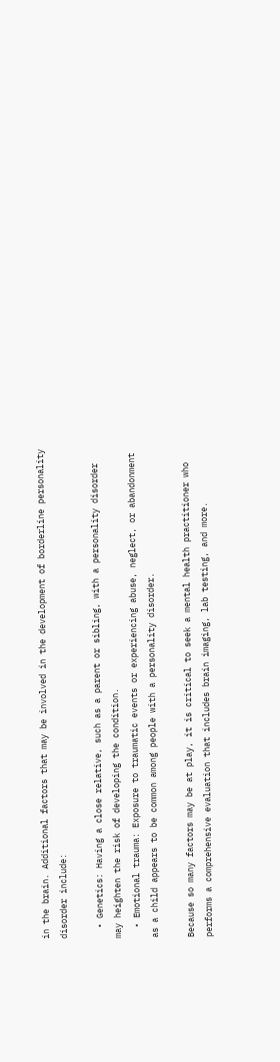in the brain. Additional factors that may be involved in the development of borderline personality disorder include:

  • Genetics: Having a close relative, such as a parent or sibling, with a personality disorder may heighten the risk of developing the condition.
  • Emotional trauma: Exposure to traumatic events or experiencing abuse, neglect, or abandonment as a child appears to be common among people with a personality disorder.

Because so many factors may be at play, it is critical to seek a mental health practitioner who performs a comprehensive evaluation that includes brain imaging, lab testing, and more.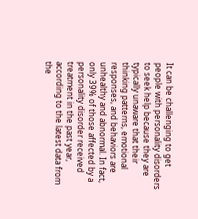It can be challenging to get people with personality disorders to seek help because they are typically unaware that their thinking patterns, emotional responses, and behaviors are unhealthy and abnormal. In fact, only 39% of those affected by a personality disorder received treatment in the past year, according to the latest data from the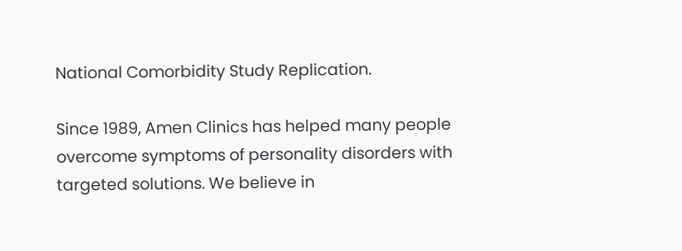National Comorbidity Study Replication.

Since 1989, Amen Clinics has helped many people overcome symptoms of personality disorders with targeted solutions. We believe in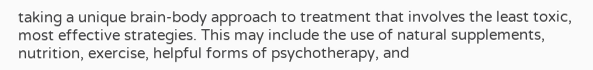taking a unique brain-body approach to treatment that involves the least toxic, most effective strategies. This may include the use of natural supplements, nutrition, exercise, helpful forms of psychotherapy, and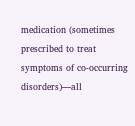medication (sometimes prescribed to treat symptoms of co-occurring disorders)—all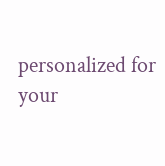personalized for your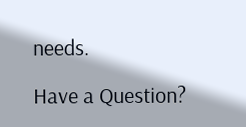needs.

Have a Question?